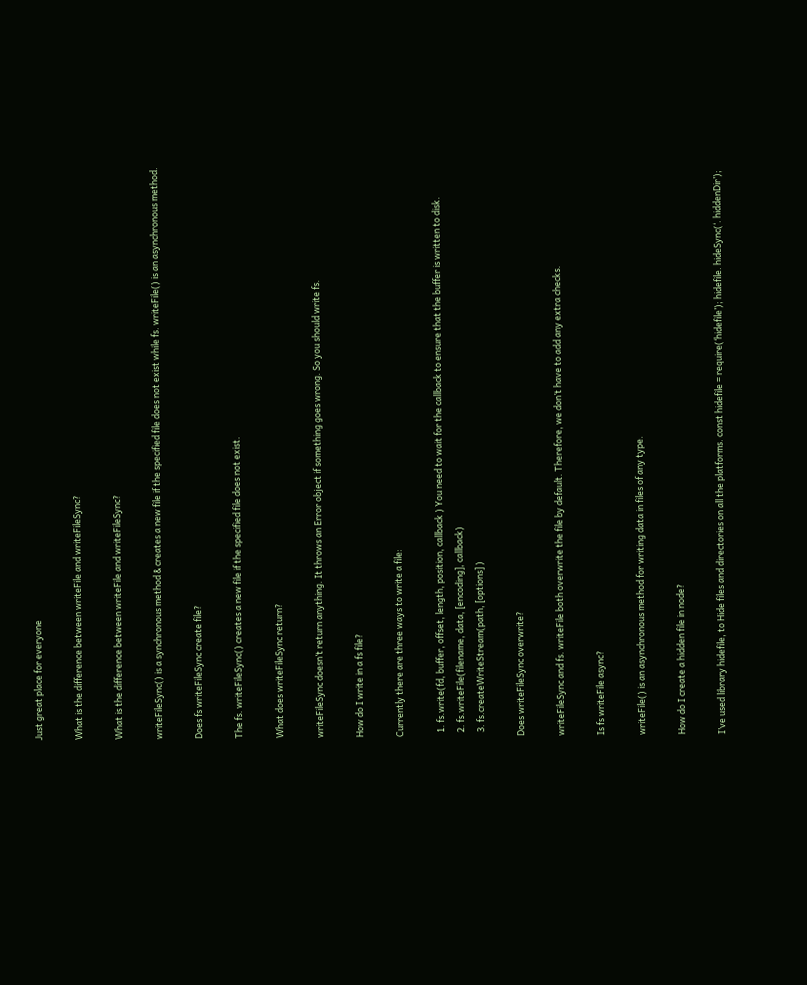Just great place for everyone

What is the difference between writeFile and writeFileSync?

What is the difference between writeFile and writeFileSync?

writeFileSync() is a synchronous method & creates a new file if the specified file does not exist while fs. writeFile() is an asynchronous method.

Does fs writeFileSync create file?

The fs. writeFileSync() creates a new file if the specified file does not exist.

What does writeFileSync return?

writeFileSync doesn’t return anything. It throws an Error object if something goes wrong. So you should write fs.

How do I write in a fs file?

Currently there are three ways to write a file:

  1. fs.write(fd, buffer, offset, length, position, callback ) You need to wait for the callback to ensure that the buffer is written to disk.
  2. fs.writeFile(filename, data, [encoding], callback)
  3. fs.createWriteStream(path, [options] )

Does writeFileSync overwrite?

writeFileSync and fs. writeFile both overwrite the file by default. Therefore, we don’t have to add any extra checks.

Is fs writeFile async?

writeFile() is an asynchronous method for writing data in files of any type.

How do I create a hidden file in node?

I’ve used library hidefile, to Hide files and directories on all the platforms. const hidefile = require(‘hidefile’); hidefile. hideSync(‘. hiddenDir’);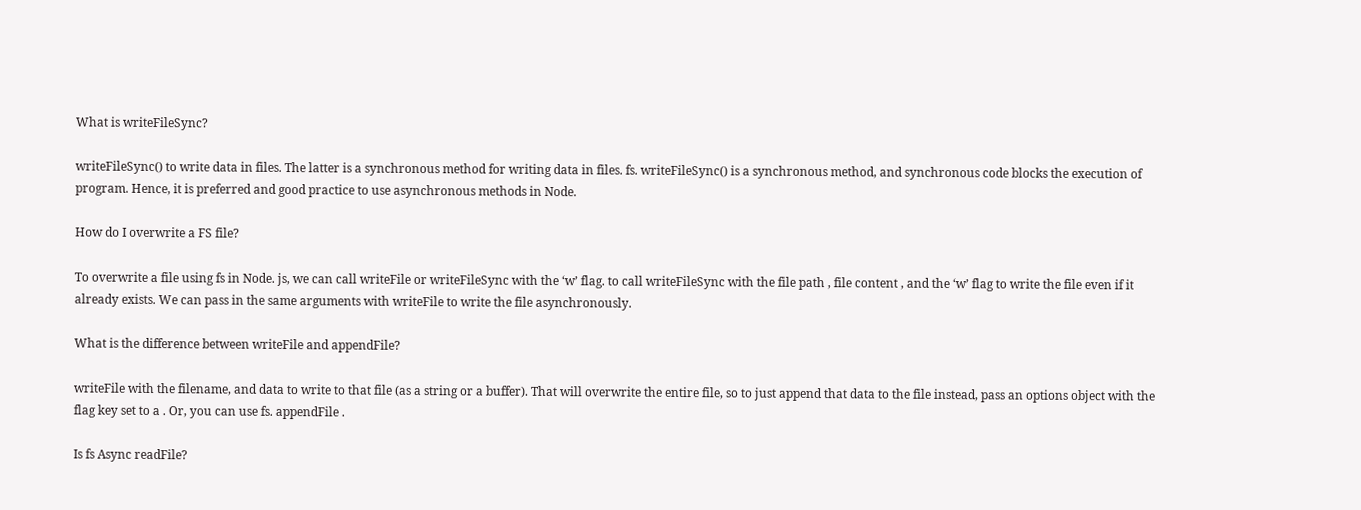What is writeFileSync?

writeFileSync() to write data in files. The latter is a synchronous method for writing data in files. fs. writeFileSync() is a synchronous method, and synchronous code blocks the execution of program. Hence, it is preferred and good practice to use asynchronous methods in Node.

How do I overwrite a FS file?

To overwrite a file using fs in Node. js, we can call writeFile or writeFileSync with the ‘w’ flag. to call writeFileSync with the file path , file content , and the ‘w’ flag to write the file even if it already exists. We can pass in the same arguments with writeFile to write the file asynchronously.

What is the difference between writeFile and appendFile?

writeFile with the filename, and data to write to that file (as a string or a buffer). That will overwrite the entire file, so to just append that data to the file instead, pass an options object with the flag key set to a . Or, you can use fs. appendFile .

Is fs Async readFile?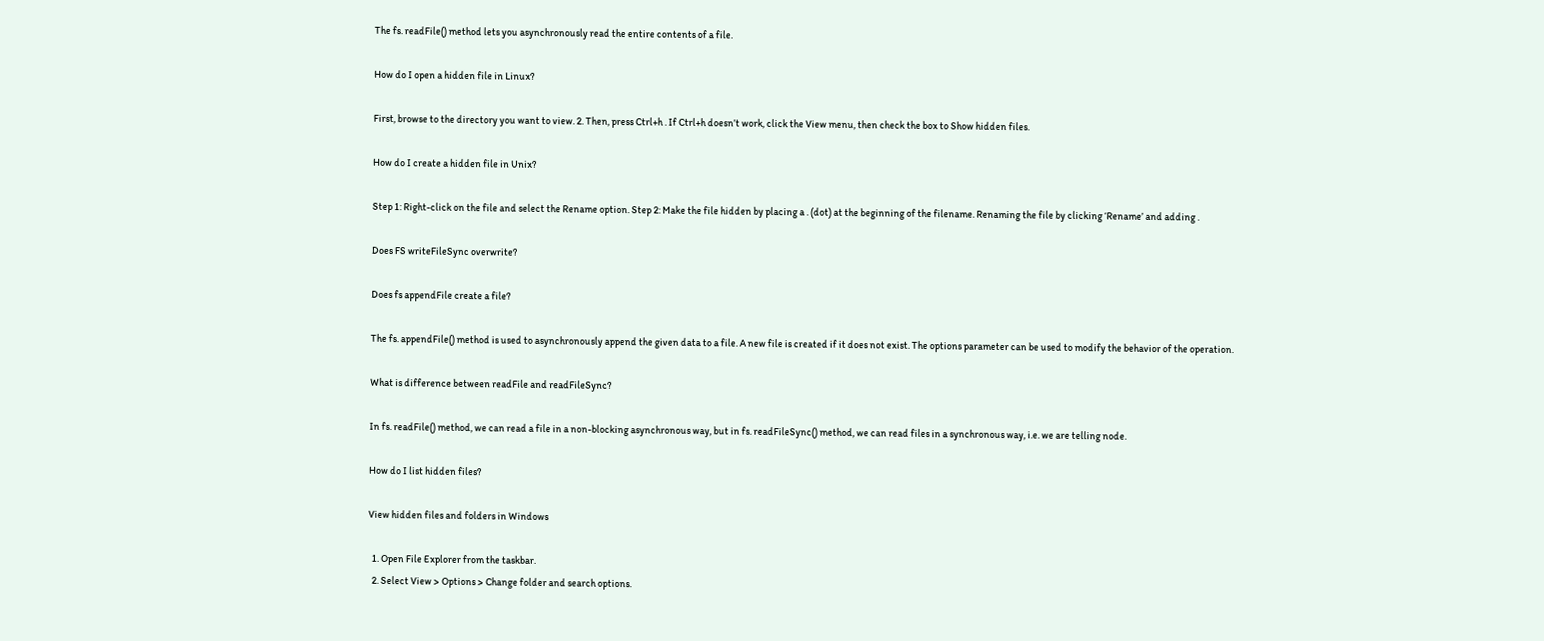The fs. readFile() method lets you asynchronously read the entire contents of a file.

How do I open a hidden file in Linux?

First, browse to the directory you want to view. 2. Then, press Ctrl+h . If Ctrl+h doesn’t work, click the View menu, then check the box to Show hidden files.

How do I create a hidden file in Unix?

Step 1: Right-click on the file and select the Rename option. Step 2: Make the file hidden by placing a . (dot) at the beginning of the filename. Renaming the file by clicking ‘Rename’ and adding .

Does FS writeFileSync overwrite?

Does fs appendFile create a file?

The fs. appendFile() method is used to asynchronously append the given data to a file. A new file is created if it does not exist. The options parameter can be used to modify the behavior of the operation.

What is difference between readFile and readFileSync?

In fs. readFile() method, we can read a file in a non-blocking asynchronous way, but in fs. readFileSync() method, we can read files in a synchronous way, i.e. we are telling node.

How do I list hidden files?

View hidden files and folders in Windows

  1. Open File Explorer from the taskbar.
  2. Select View > Options > Change folder and search options.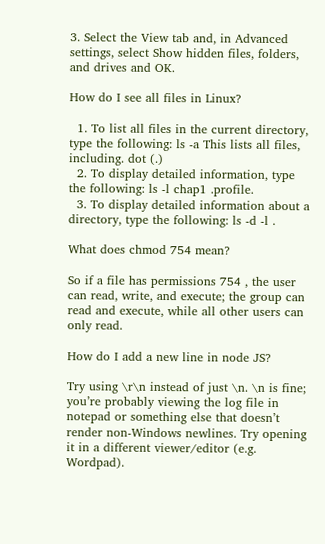3. Select the View tab and, in Advanced settings, select Show hidden files, folders, and drives and OK.

How do I see all files in Linux?

  1. To list all files in the current directory, type the following: ls -a This lists all files, including. dot (.)
  2. To display detailed information, type the following: ls -l chap1 .profile.
  3. To display detailed information about a directory, type the following: ls -d -l .

What does chmod 754 mean?

So if a file has permissions 754 , the user can read, write, and execute; the group can read and execute, while all other users can only read.

How do I add a new line in node JS?

Try using \r\n instead of just \n. \n is fine; you’re probably viewing the log file in notepad or something else that doesn’t render non-Windows newlines. Try opening it in a different viewer/editor (e.g. Wordpad).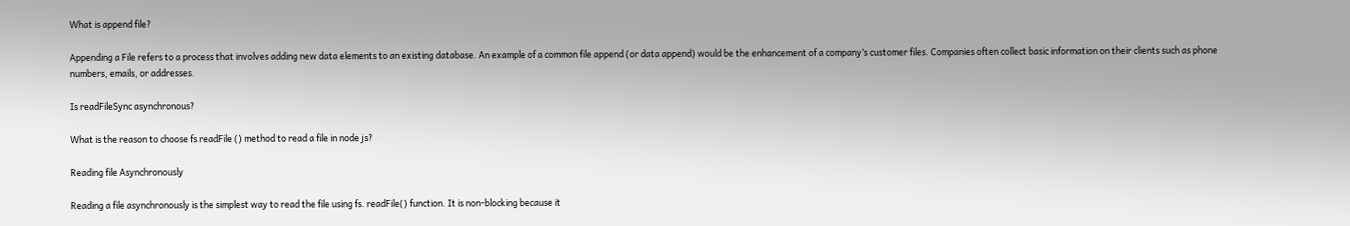What is append file?

Appending a File refers to a process that involves adding new data elements to an existing database. An example of a common file append (or data append) would be the enhancement of a company’s customer files. Companies often collect basic information on their clients such as phone numbers, emails, or addresses.

Is readFileSync asynchronous?

What is the reason to choose fs readFile () method to read a file in node js?

Reading file Asynchronously

Reading a file asynchronously is the simplest way to read the file using fs. readFile() function. It is non-blocking because it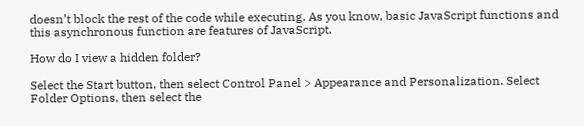doesn’t block the rest of the code while executing. As you know, basic JavaScript functions and this asynchronous function are features of JavaScript.

How do I view a hidden folder?

Select the Start button, then select Control Panel > Appearance and Personalization. Select Folder Options, then select the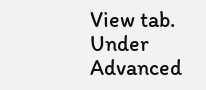View tab. Under Advanced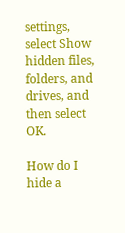settings, select Show hidden files, folders, and drives, and then select OK.

How do I hide a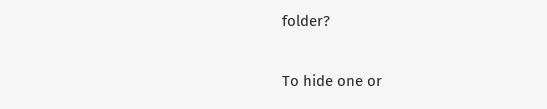folder?

To hide one or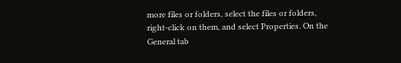more files or folders, select the files or folders, right-click on them, and select Properties. On the General tab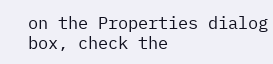on the Properties dialog box, check the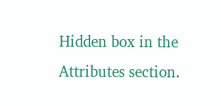Hidden box in the Attributes section.